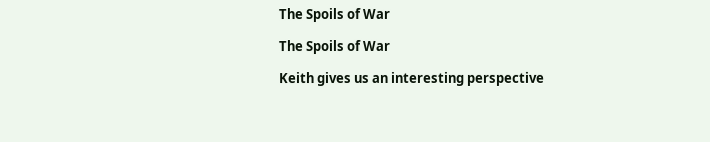The Spoils of War

The Spoils of War

Keith gives us an interesting perspective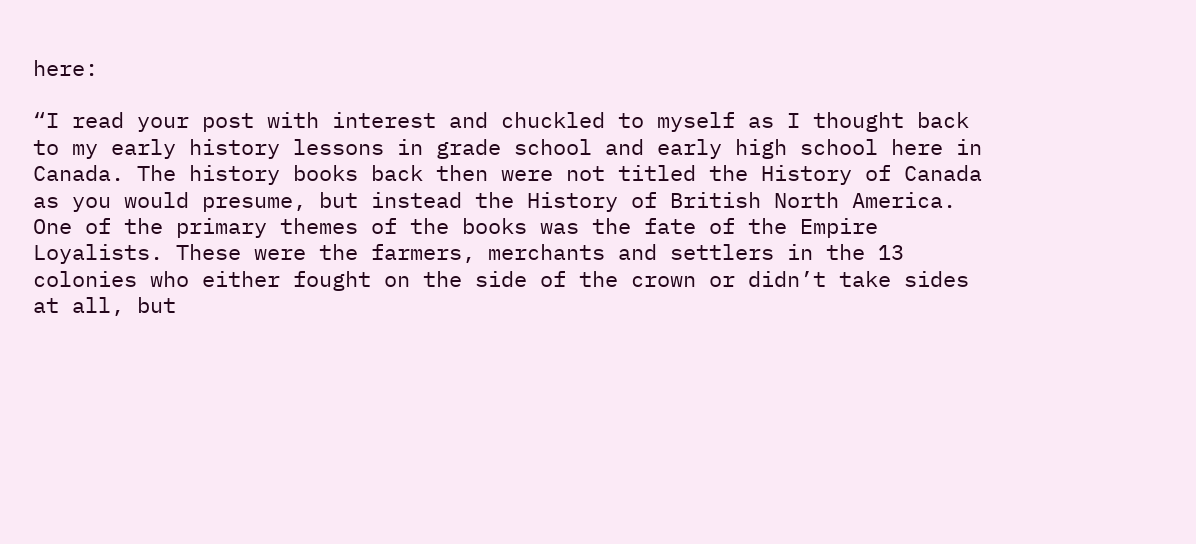here:

“I read your post with interest and chuckled to myself as I thought back to my early history lessons in grade school and early high school here in Canada. The history books back then were not titled the History of Canada as you would presume, but instead the History of British North America. One of the primary themes of the books was the fate of the Empire Loyalists. These were the farmers, merchants and settlers in the 13 colonies who either fought on the side of the crown or didn’t take sides at all, but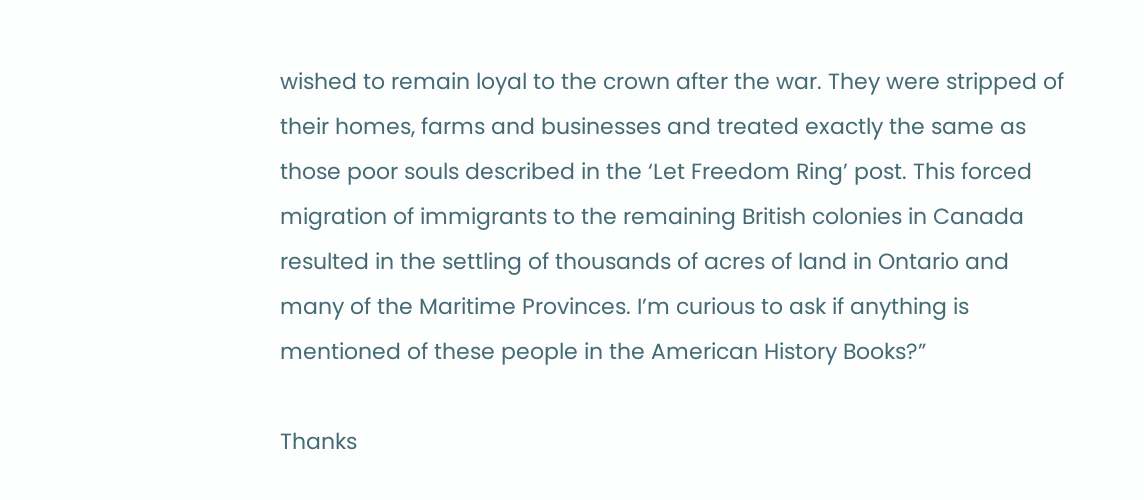wished to remain loyal to the crown after the war. They were stripped of their homes, farms and businesses and treated exactly the same as those poor souls described in the ‘Let Freedom Ring’ post. This forced migration of immigrants to the remaining British colonies in Canada resulted in the settling of thousands of acres of land in Ontario and many of the Maritime Provinces. I’m curious to ask if anything is mentioned of these people in the American History Books?”

Thanks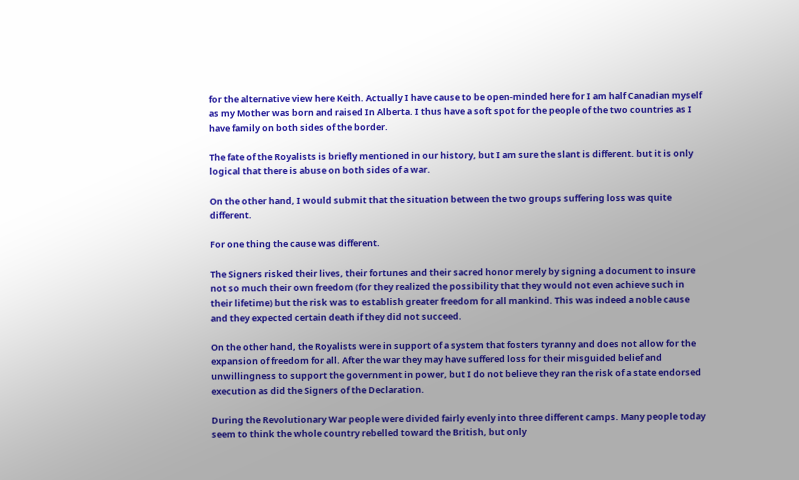for the alternative view here Keith. Actually I have cause to be open-minded here for I am half Canadian myself as my Mother was born and raised In Alberta. I thus have a soft spot for the people of the two countries as I have family on both sides of the border.

The fate of the Royalists is briefly mentioned in our history, but I am sure the slant is different. but it is only logical that there is abuse on both sides of a war.

On the other hand, I would submit that the situation between the two groups suffering loss was quite different.

For one thing the cause was different.

The Signers risked their lives, their fortunes and their sacred honor merely by signing a document to insure not so much their own freedom (for they realized the possibility that they would not even achieve such in their lifetime) but the risk was to establish greater freedom for all mankind. This was indeed a noble cause and they expected certain death if they did not succeed.

On the other hand, the Royalists were in support of a system that fosters tyranny and does not allow for the expansion of freedom for all. After the war they may have suffered loss for their misguided belief and unwillingness to support the government in power, but I do not believe they ran the risk of a state endorsed execution as did the Signers of the Declaration.

During the Revolutionary War people were divided fairly evenly into three different camps. Many people today seem to think the whole country rebelled toward the British, but only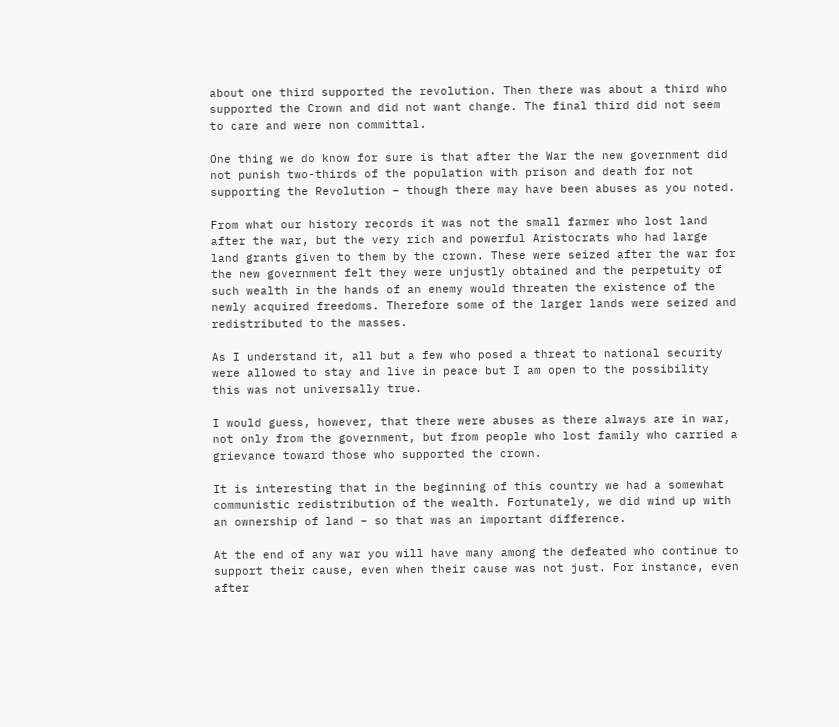about one third supported the revolution. Then there was about a third who supported the Crown and did not want change. The final third did not seem to care and were non committal.

One thing we do know for sure is that after the War the new government did not punish two-thirds of the population with prison and death for not supporting the Revolution – though there may have been abuses as you noted.

From what our history records it was not the small farmer who lost land after the war, but the very rich and powerful Aristocrats who had large land grants given to them by the crown. These were seized after the war for the new government felt they were unjustly obtained and the perpetuity of such wealth in the hands of an enemy would threaten the existence of the newly acquired freedoms. Therefore some of the larger lands were seized and redistributed to the masses.

As I understand it, all but a few who posed a threat to national security were allowed to stay and live in peace but I am open to the possibility this was not universally true.

I would guess, however, that there were abuses as there always are in war, not only from the government, but from people who lost family who carried a grievance toward those who supported the crown.

It is interesting that in the beginning of this country we had a somewhat communistic redistribution of the wealth. Fortunately, we did wind up with an ownership of land – so that was an important difference.

At the end of any war you will have many among the defeated who continue to support their cause, even when their cause was not just. For instance, even after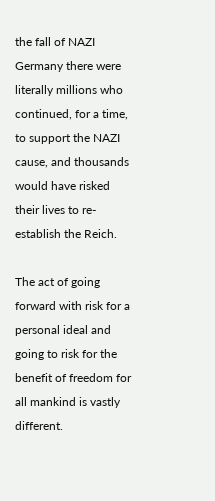the fall of NAZI Germany there were literally millions who continued, for a time, to support the NAZI cause, and thousands would have risked their lives to re-establish the Reich.

The act of going forward with risk for a personal ideal and going to risk for the benefit of freedom for all mankind is vastly different.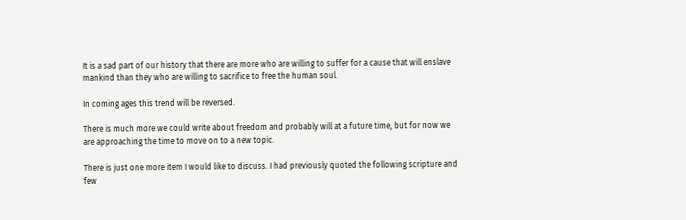It is a sad part of our history that there are more who are willing to suffer for a cause that will enslave mankind than they who are willing to sacrifice to free the human soul.

In coming ages this trend will be reversed.

There is much more we could write about freedom and probably will at a future time, but for now we are approaching the time to move on to a new topic.

There is just one more item I would like to discuss. I had previously quoted the following scripture and few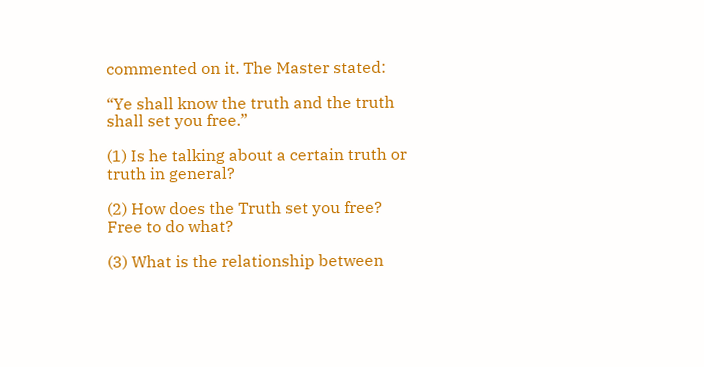commented on it. The Master stated:

“Ye shall know the truth and the truth shall set you free.”

(1) Is he talking about a certain truth or truth in general?

(2) How does the Truth set you free? Free to do what?

(3) What is the relationship between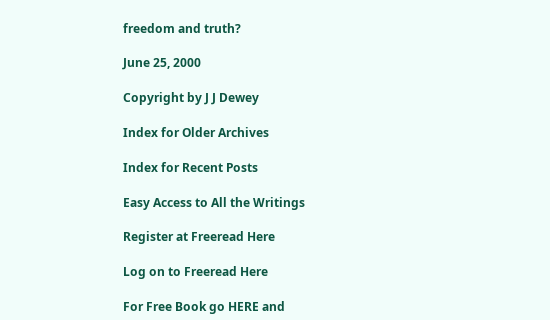freedom and truth?

June 25, 2000

Copyright by J J Dewey

Index for Older Archives

Index for Recent Posts

Easy Access to All the Writings

Register at Freeread Here

Log on to Freeread Here

For Free Book go HERE and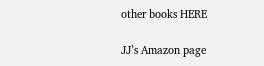other books HERE

JJ’s Amazon page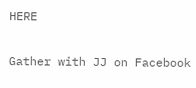HERE

Gather with JJ on Facebook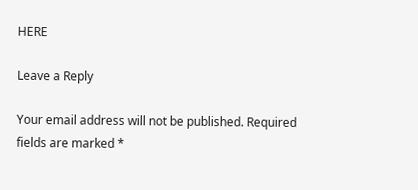HERE

Leave a Reply

Your email address will not be published. Required fields are marked *